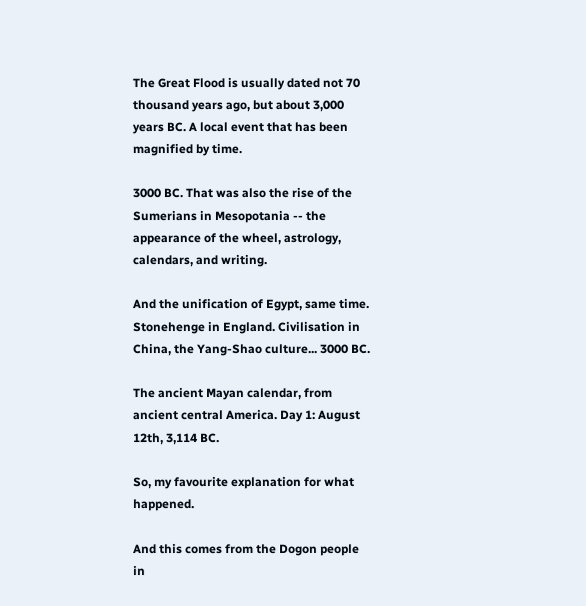The Great Flood is usually dated not 70 thousand years ago, but about 3,000 years BC. A local event that has been magnified by time.

3000 BC. That was also the rise of the Sumerians in Mesopotania -- the appearance of the wheel, astrology, calendars, and writing.

And the unification of Egypt, same time. Stonehenge in England. Civilisation in China, the Yang-Shao culture... 3000 BC.

The ancient Mayan calendar, from ancient central America. Day 1: August 12th, 3,114 BC.

So, my favourite explanation for what happened.

And this comes from the Dogon people in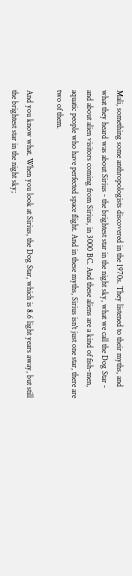Mali, something some anthropologists discovered in the 1970s. They listened to their myths, and what they heard was about Sirius - the brightest star in the night sky, what we call the Dog Star - and about alien visitors coming from Sirius, in 3000 BC. And these aliens are a kind of fish-men, aquatic people who have perfected space flight. And in these myths, Sirius isn't just one star, there are two of them.

And you know what. When you look at Sirius, the Dog Star, which is 8.6 light years away, but still the brightest star in the night sky;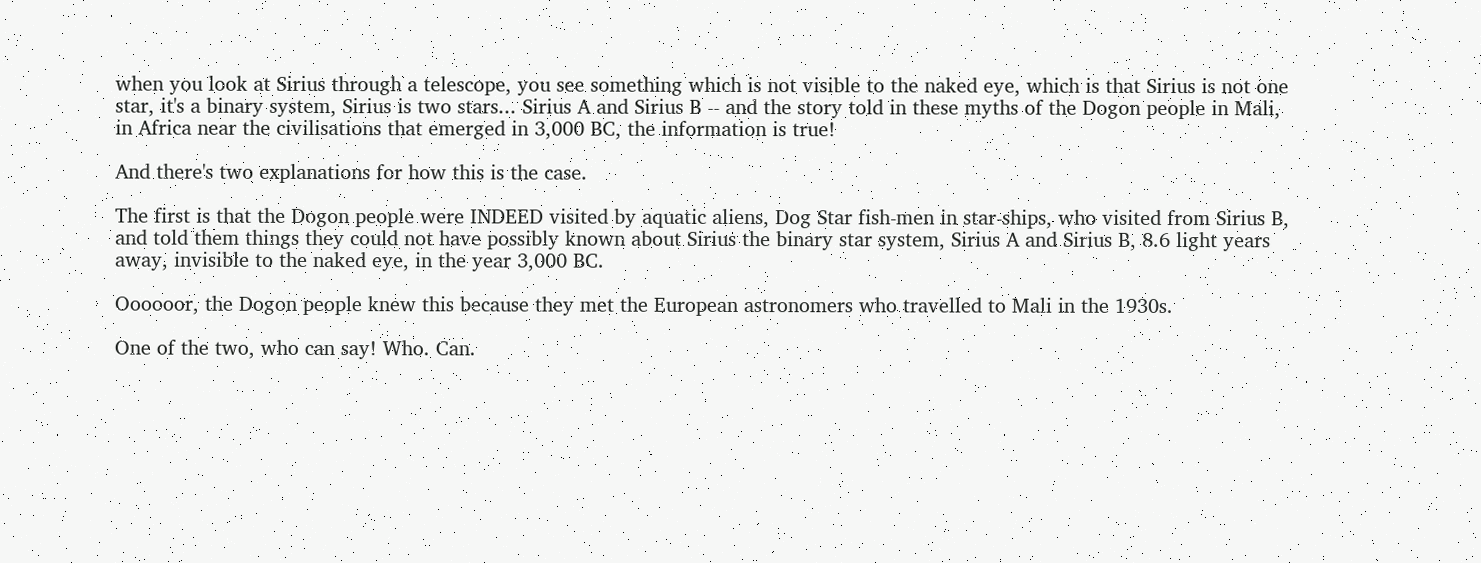when you look at Sirius through a telescope, you see something which is not visible to the naked eye, which is that Sirius is not one star, it's a binary system, Sirius is two stars... Sirius A and Sirius B -- and the story told in these myths of the Dogon people in Mali, in Africa near the civilisations that emerged in 3,000 BC, the information is true!

And there's two explanations for how this is the case.

The first is that the Dogon people were INDEED visited by aquatic aliens, Dog Star fish-men in star-ships, who visited from Sirius B, and told them things they could not have possibly known about Sirius the binary star system, Sirius A and Sirius B, 8.6 light years away, invisible to the naked eye, in the year 3,000 BC.

Oooooor, the Dogon people knew this because they met the European astronomers who travelled to Mali in the 1930s.

One of the two, who can say! Who. Can.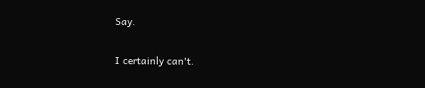Say.

I certainly can't.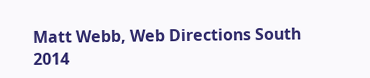Matt Webb, Web Directions South 2014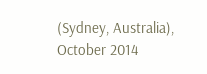(Sydney, Australia), October 2014